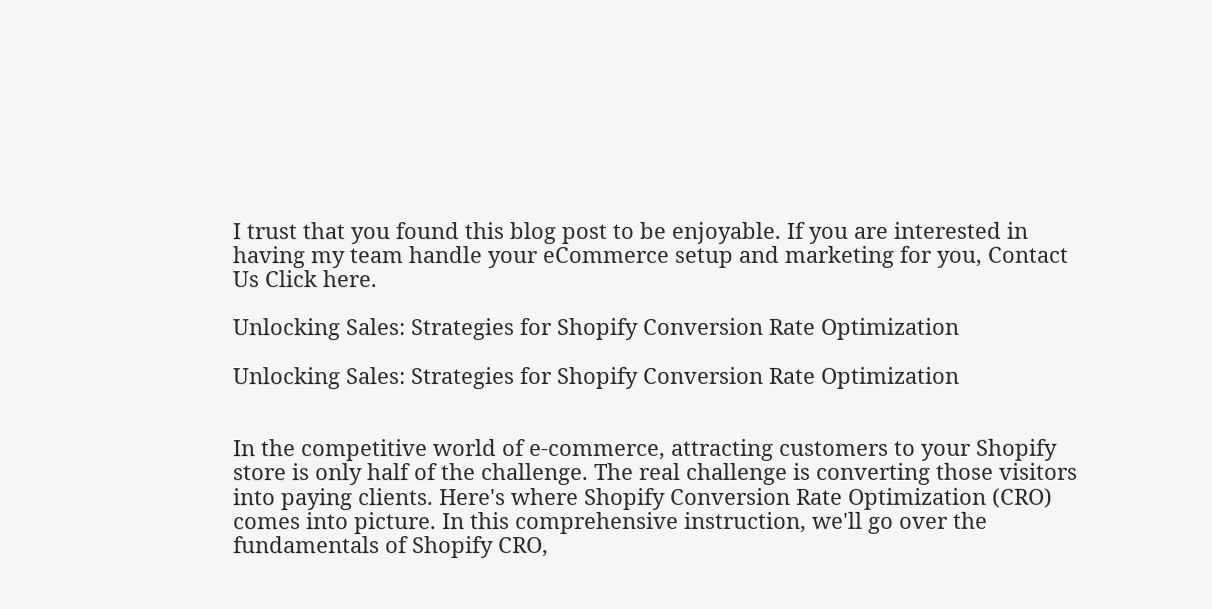I trust that you found this blog post to be enjoyable. If you are interested in having my team handle your eCommerce setup and marketing for you, Contact Us Click here.

Unlocking Sales: Strategies for Shopify Conversion Rate Optimization

Unlocking Sales: Strategies for Shopify Conversion Rate Optimization


In the competitive world of e-commerce, attracting customers to your Shopify store is only half of the challenge. The real challenge is converting those visitors into paying clients. Here's where Shopify Conversion Rate Optimization (CRO) comes into picture. In this comprehensive instruction, we'll go over the fundamentals of Shopify CRO,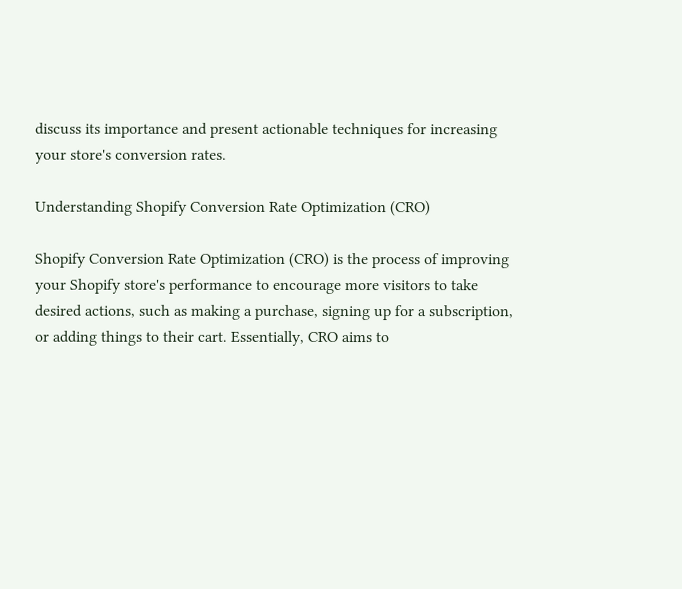discuss its importance and present actionable techniques for increasing your store's conversion rates.

Understanding Shopify Conversion Rate Optimization (CRO)

Shopify Conversion Rate Optimization (CRO) is the process of improving your Shopify store's performance to encourage more visitors to take desired actions, such as making a purchase, signing up for a subscription, or adding things to their cart. Essentially, CRO aims to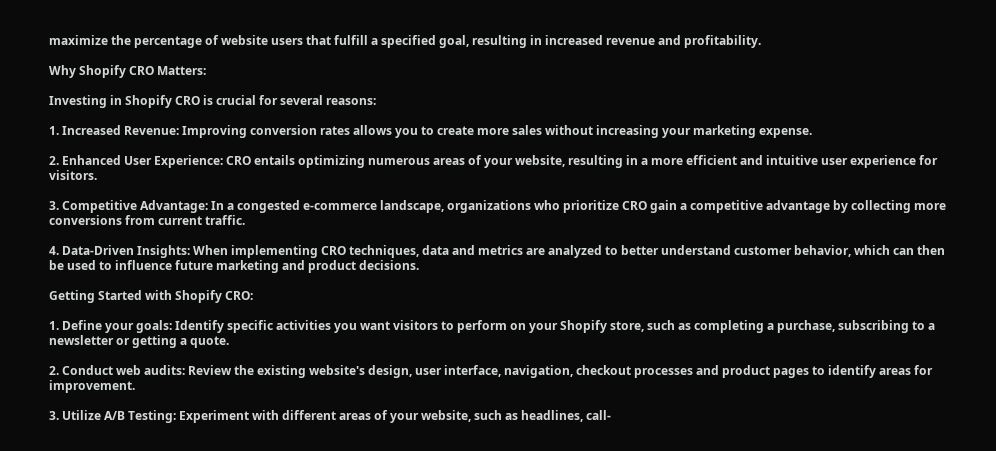maximize the percentage of website users that fulfill a specified goal, resulting in increased revenue and profitability.

Why Shopify CRO Matters:

Investing in Shopify CRO is crucial for several reasons:

1. Increased Revenue: Improving conversion rates allows you to create more sales without increasing your marketing expense.

2. Enhanced User Experience: CRO entails optimizing numerous areas of your website, resulting in a more efficient and intuitive user experience for visitors.

3. Competitive Advantage: In a congested e-commerce landscape, organizations who prioritize CRO gain a competitive advantage by collecting more conversions from current traffic.

4. Data-Driven Insights: When implementing CRO techniques, data and metrics are analyzed to better understand customer behavior, which can then be used to influence future marketing and product decisions.

Getting Started with Shopify CRO:

1. Define your goals: Identify specific activities you want visitors to perform on your Shopify store, such as completing a purchase, subscribing to a newsletter or getting a quote.

2. Conduct web audits: Review the existing website's design, user interface, navigation, checkout processes and product pages to identify areas for improvement.

3. Utilize A/B Testing: Experiment with different areas of your website, such as headlines, call-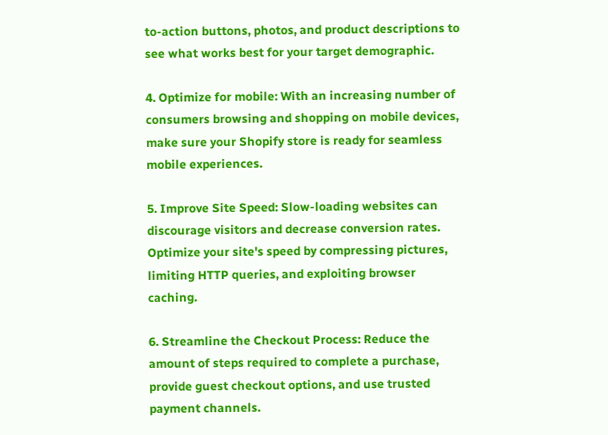to-action buttons, photos, and product descriptions to see what works best for your target demographic.

4. Optimize for mobile: With an increasing number of consumers browsing and shopping on mobile devices, make sure your Shopify store is ready for seamless mobile experiences.

5. Improve Site Speed: Slow-loading websites can discourage visitors and decrease conversion rates. Optimize your site's speed by compressing pictures, limiting HTTP queries, and exploiting browser caching.

6. Streamline the Checkout Process: Reduce the amount of steps required to complete a purchase, provide guest checkout options, and use trusted payment channels.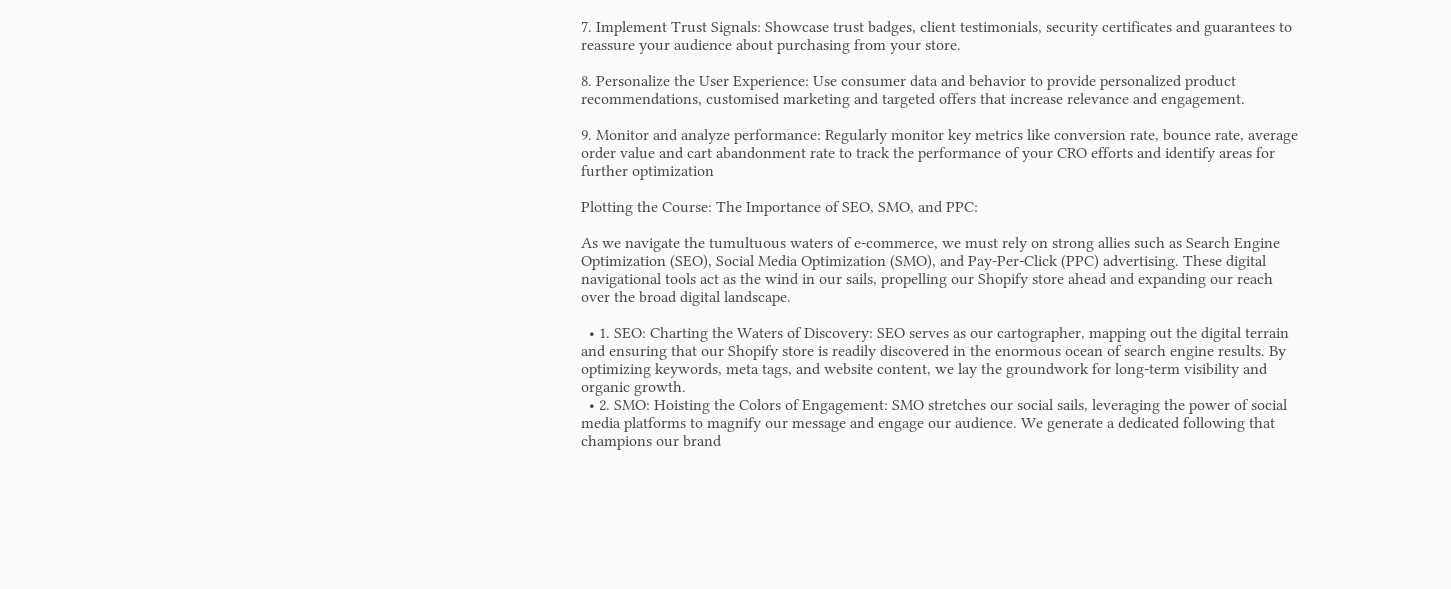7. Implement Trust Signals: Showcase trust badges, client testimonials, security certificates and guarantees to reassure your audience about purchasing from your store.

8. Personalize the User Experience: Use consumer data and behavior to provide personalized product recommendations, customised marketing and targeted offers that increase relevance and engagement.

9. Monitor and analyze performance: Regularly monitor key metrics like conversion rate, bounce rate, average order value and cart abandonment rate to track the performance of your CRO efforts and identify areas for further optimization

Plotting the Course: The Importance of SEO, SMO, and PPC:

As we navigate the tumultuous waters of e-commerce, we must rely on strong allies such as Search Engine Optimization (SEO), Social Media Optimization (SMO), and Pay-Per-Click (PPC) advertising. These digital navigational tools act as the wind in our sails, propelling our Shopify store ahead and expanding our reach over the broad digital landscape.

  • 1. SEO: Charting the Waters of Discovery: SEO serves as our cartographer, mapping out the digital terrain and ensuring that our Shopify store is readily discovered in the enormous ocean of search engine results. By optimizing keywords, meta tags, and website content, we lay the groundwork for long-term visibility and organic growth.
  • 2. SMO: Hoisting the Colors of Engagement: SMO stretches our social sails, leveraging the power of social media platforms to magnify our message and engage our audience. We generate a dedicated following that champions our brand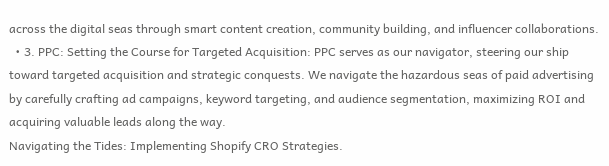across the digital seas through smart content creation, community building, and influencer collaborations.
  • 3. PPC: Setting the Course for Targeted Acquisition: PPC serves as our navigator, steering our ship toward targeted acquisition and strategic conquests. We navigate the hazardous seas of paid advertising by carefully crafting ad campaigns, keyword targeting, and audience segmentation, maximizing ROI and acquiring valuable leads along the way.
Navigating the Tides: Implementing Shopify CRO Strategies.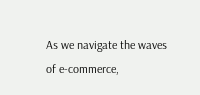As we navigate the waves of e-commerce,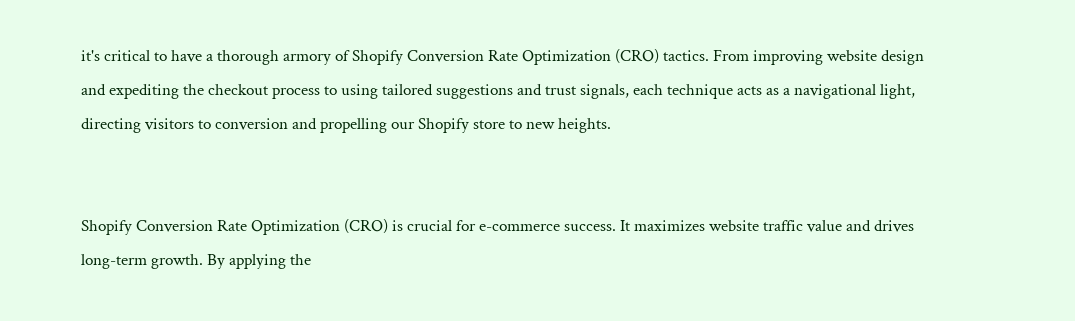it's critical to have a thorough armory of Shopify Conversion Rate Optimization (CRO) tactics. From improving website design and expediting the checkout process to using tailored suggestions and trust signals, each technique acts as a navigational light, directing visitors to conversion and propelling our Shopify store to new heights.


Shopify Conversion Rate Optimization (CRO) is crucial for e-commerce success. It maximizes website traffic value and drives long-term growth. By applying the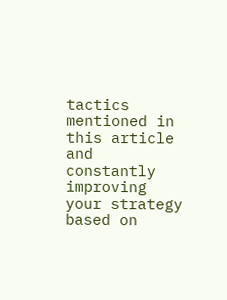tactics mentioned in this article and constantly improving your strategy based on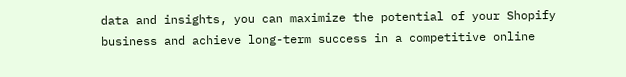data and insights, you can maximize the potential of your Shopify business and achieve long-term success in a competitive online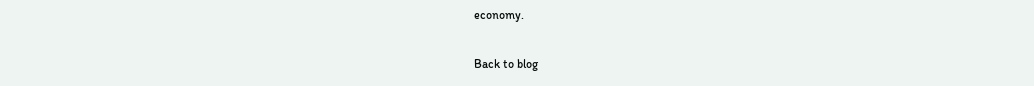economy.

Back to blog